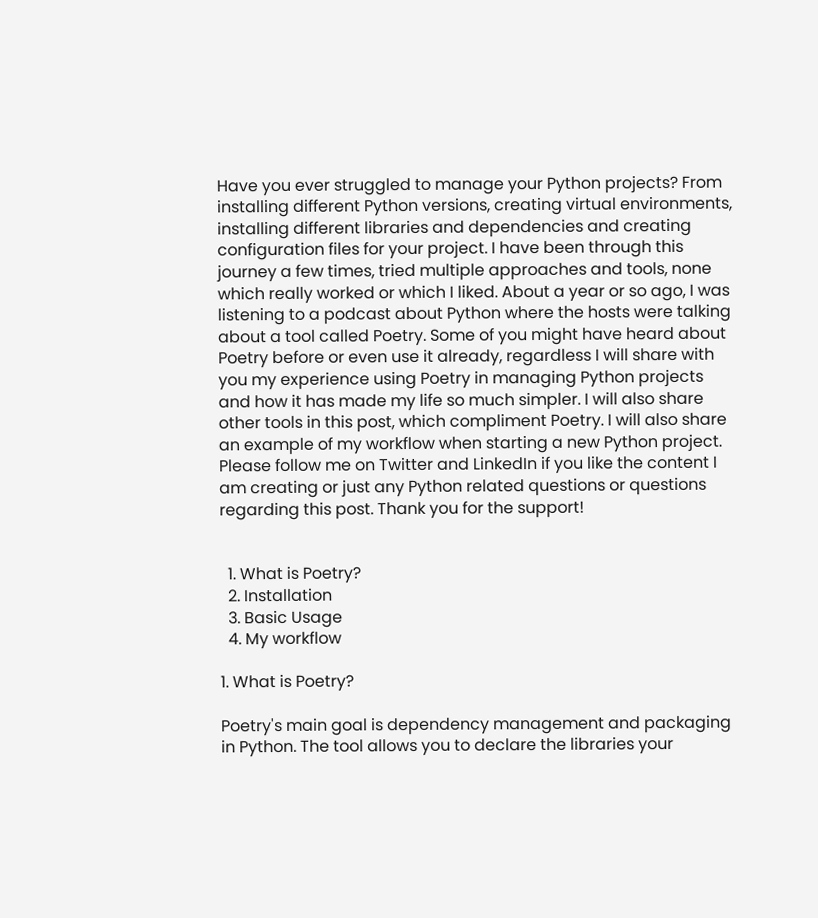Have you ever struggled to manage your Python projects? From installing different Python versions, creating virtual environments, installing different libraries and dependencies and creating configuration files for your project. I have been through this journey a few times, tried multiple approaches and tools, none which really worked or which I liked. About a year or so ago, I was listening to a podcast about Python where the hosts were talking about a tool called Poetry. Some of you might have heard about Poetry before or even use it already, regardless I will share with you my experience using Poetry in managing Python projects and how it has made my life so much simpler. I will also share other tools in this post, which compliment Poetry. I will also share an example of my workflow when starting a new Python project. Please follow me on Twitter and LinkedIn if you like the content I am creating or just any Python related questions or questions regarding this post. Thank you for the support!


  1. What is Poetry?
  2. Installation
  3. Basic Usage
  4. My workflow

1. What is Poetry?

Poetry's main goal is dependency management and packaging in Python. The tool allows you to declare the libraries your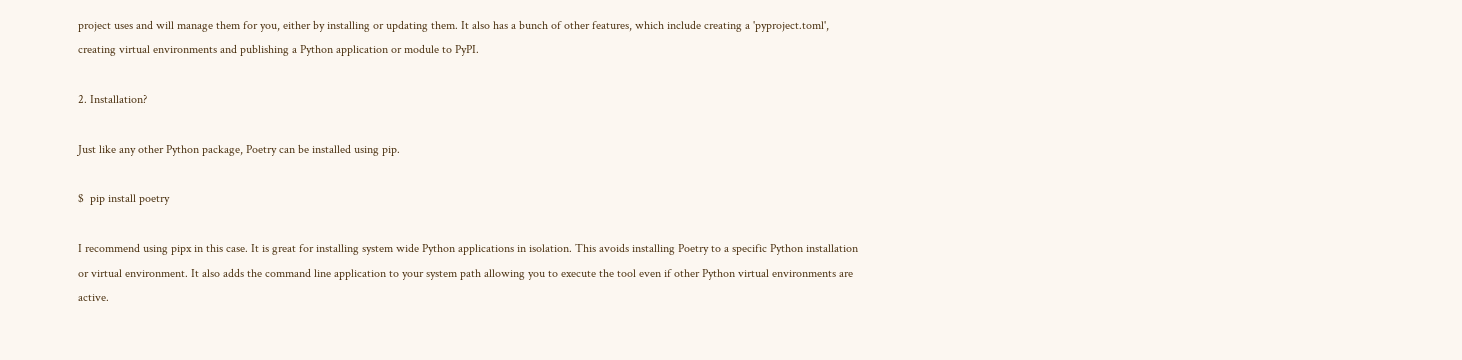project uses and will manage them for you, either by installing or updating them. It also has a bunch of other features, which include creating a 'pyproject.toml', creating virtual environments and publishing a Python application or module to PyPI.

2. Installation?

Just like any other Python package, Poetry can be installed using pip.

$  pip install poetry

I recommend using pipx in this case. It is great for installing system wide Python applications in isolation. This avoids installing Poetry to a specific Python installation or virtual environment. It also adds the command line application to your system path allowing you to execute the tool even if other Python virtual environments are active.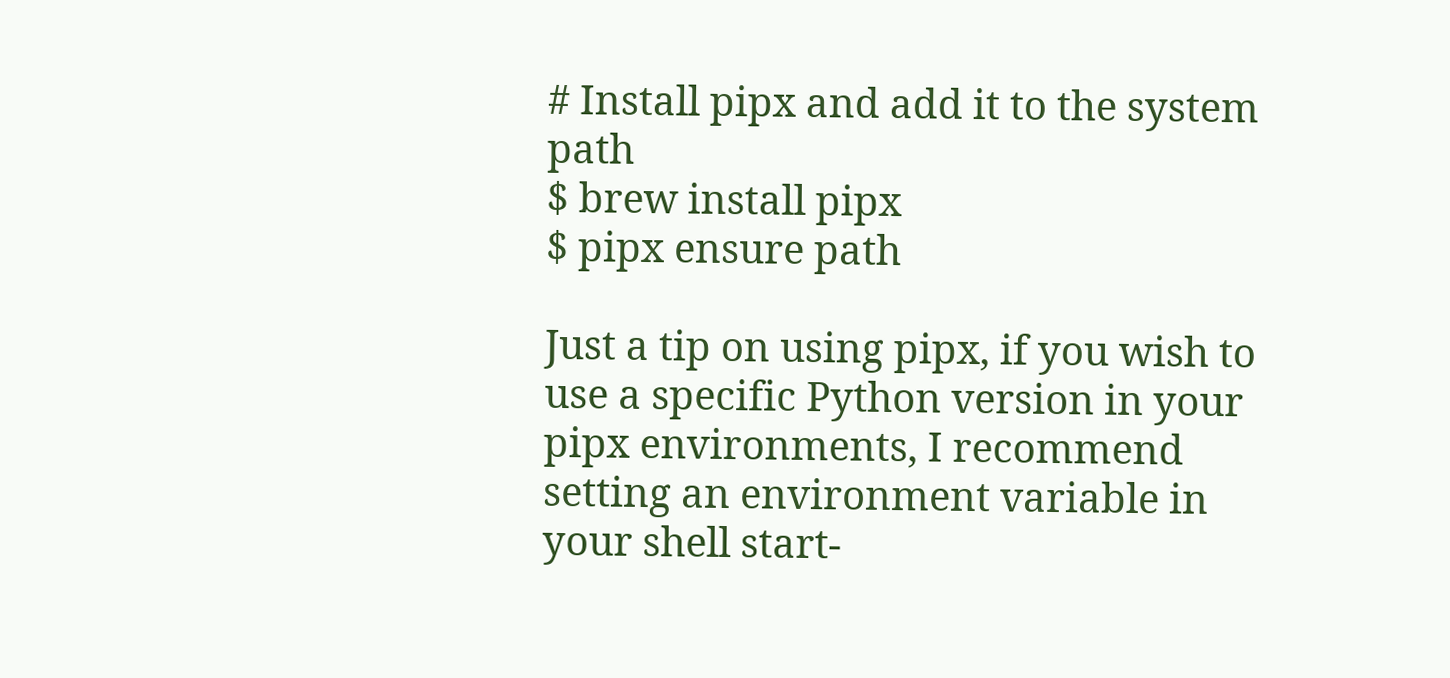# Install pipx and add it to the system path
$ brew install pipx
$ pipx ensure path

Just a tip on using pipx, if you wish to use a specific Python version in your pipx environments, I recommend setting an environment variable in your shell start-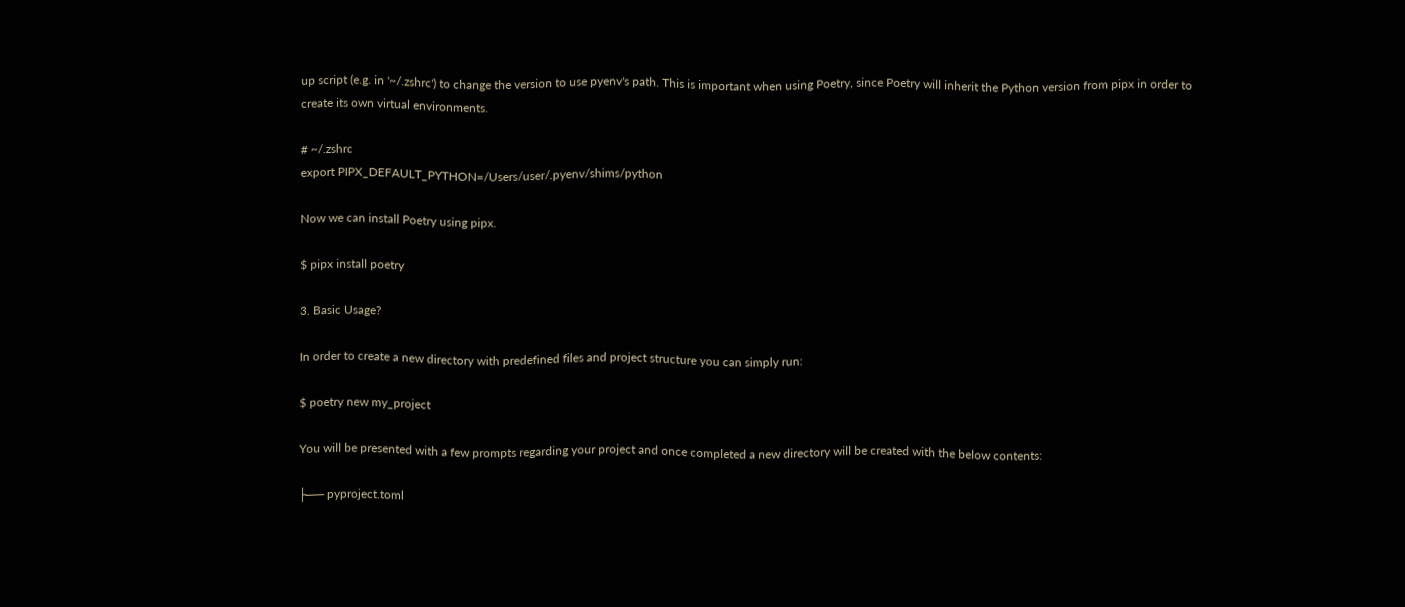up script (e.g. in '~/.zshrc') to change the version to use pyenv's path. This is important when using Poetry, since Poetry will inherit the Python version from pipx in order to create its own virtual environments.

# ~/.zshrc
export PIPX_DEFAULT_PYTHON=/Users/user/.pyenv/shims/python

Now we can install Poetry using pipx.

$ pipx install poetry

3. Basic Usage?

In order to create a new directory with predefined files and project structure you can simply run:

$ poetry new my_project

You will be presented with a few prompts regarding your project and once completed a new directory will be created with the below contents:

├── pyproject.toml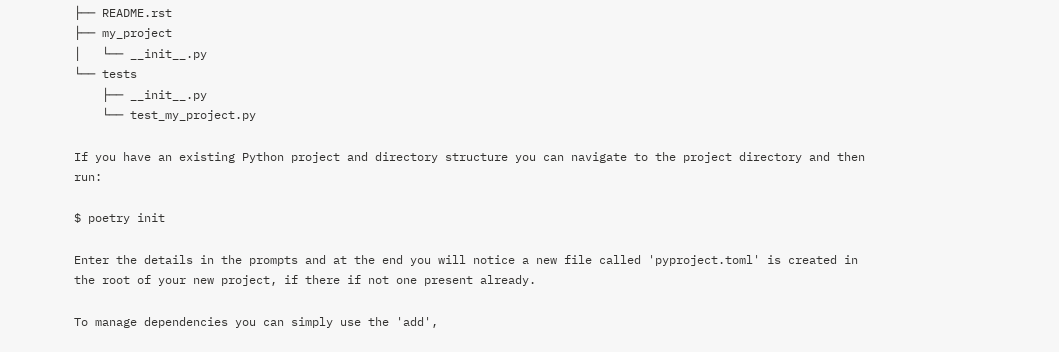├── README.rst
├── my_project
│   └── __init__.py
└── tests
    ├── __init__.py
    └── test_my_project.py

If you have an existing Python project and directory structure you can navigate to the project directory and then run:

$ poetry init

Enter the details in the prompts and at the end you will notice a new file called 'pyproject.toml' is created in the root of your new project, if there if not one present already.

To manage dependencies you can simply use the 'add',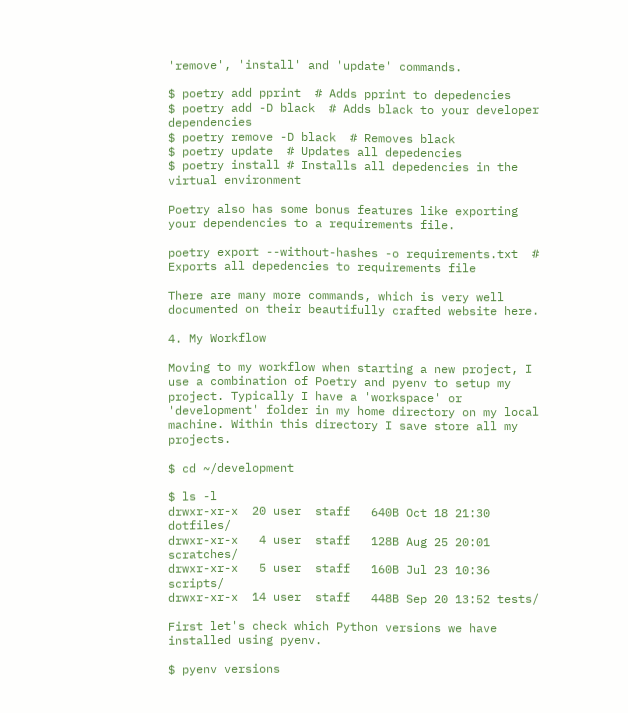'remove', 'install' and 'update' commands.

$ poetry add pprint  # Adds pprint to depedencies
$ poetry add -D black  # Adds black to your developer dependencies
$ poetry remove -D black  # Removes black
$ poetry update  # Updates all depedencies
$ poetry install # Installs all depedencies in the virtual environment

Poetry also has some bonus features like exporting your dependencies to a requirements file.

poetry export --without-hashes -o requirements.txt  # Exports all depedencies to requirements file

There are many more commands, which is very well documented on their beautifully crafted website here.

4. My Workflow

Moving to my workflow when starting a new project, I use a combination of Poetry and pyenv to setup my project. Typically I have a 'workspace' or 'development' folder in my home directory on my local machine. Within this directory I save store all my projects.

$ cd ~/development

$ ls -l
drwxr-xr-x  20 user  staff   640B Oct 18 21:30 dotfiles/
drwxr-xr-x   4 user  staff   128B Aug 25 20:01 scratches/
drwxr-xr-x   5 user  staff   160B Jul 23 10:36 scripts/
drwxr-xr-x  14 user  staff   448B Sep 20 13:52 tests/

First let's check which Python versions we have installed using pyenv.

$ pyenv versions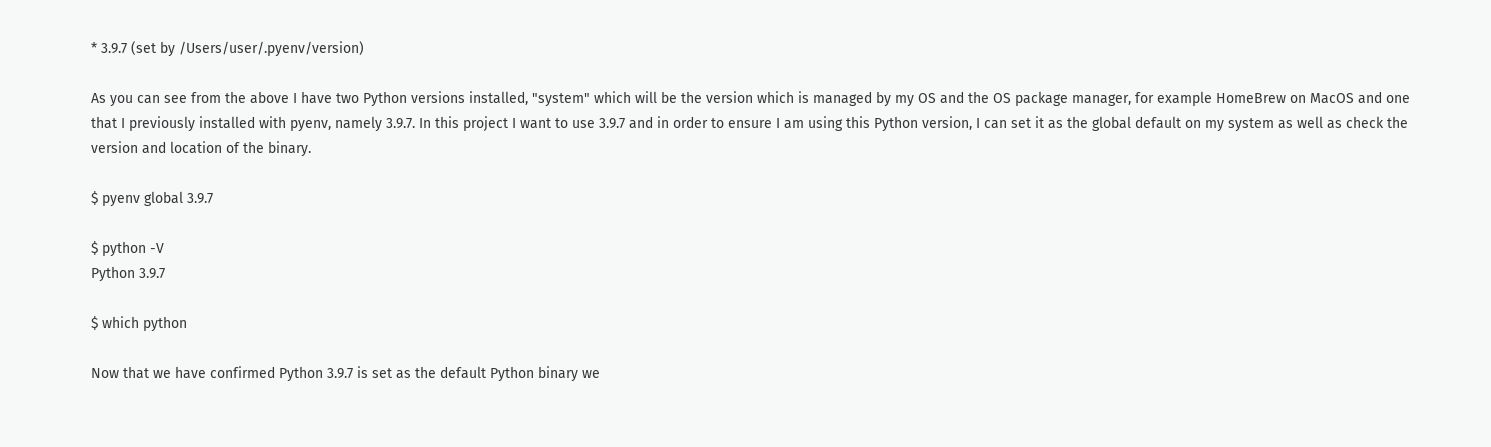* 3.9.7 (set by /Users/user/.pyenv/version)

As you can see from the above I have two Python versions installed, "system" which will be the version which is managed by my OS and the OS package manager, for example HomeBrew on MacOS and one that I previously installed with pyenv, namely 3.9.7. In this project I want to use 3.9.7 and in order to ensure I am using this Python version, I can set it as the global default on my system as well as check the version and location of the binary.

$ pyenv global 3.9.7

$ python -V
Python 3.9.7

$ which python

Now that we have confirmed Python 3.9.7 is set as the default Python binary we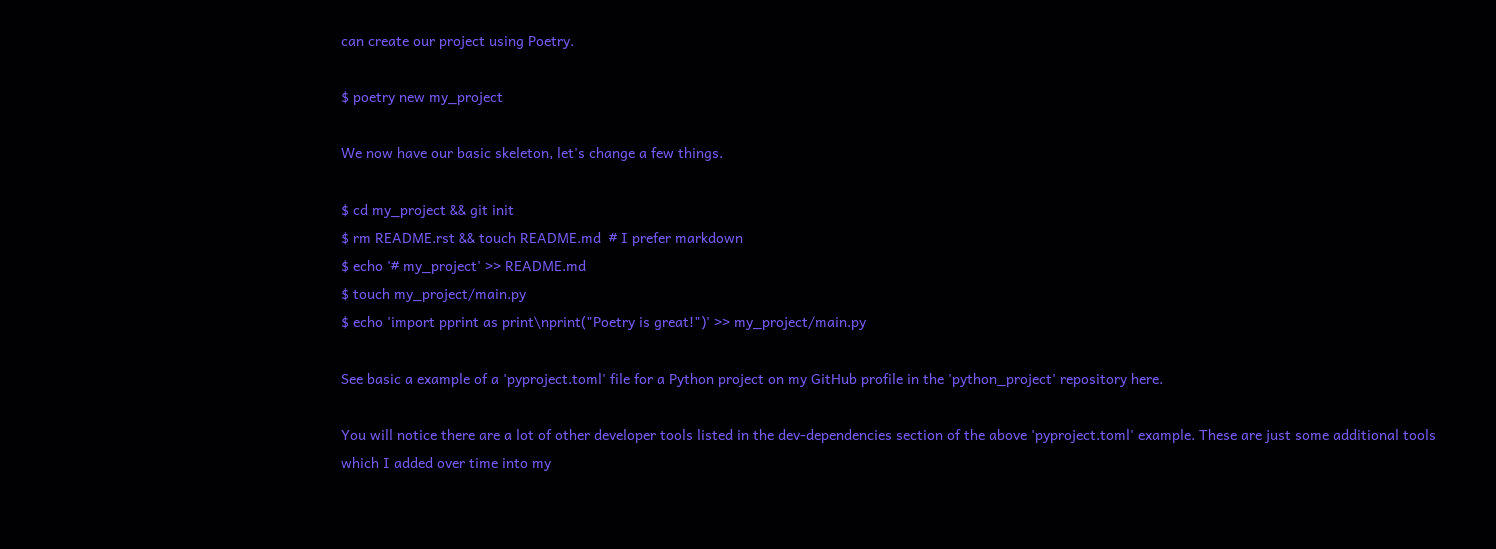can create our project using Poetry.

$ poetry new my_project

We now have our basic skeleton, let's change a few things.

$ cd my_project && git init
$ rm README.rst && touch README.md  # I prefer markdown
$ echo '# my_project' >> README.md
$ touch my_project/main.py
$ echo 'import pprint as print\nprint("Poetry is great!")' >> my_project/main.py

See basic a example of a 'pyproject.toml' file for a Python project on my GitHub profile in the 'python_project' repository here.

You will notice there are a lot of other developer tools listed in the dev-dependencies section of the above 'pyproject.toml' example. These are just some additional tools which I added over time into my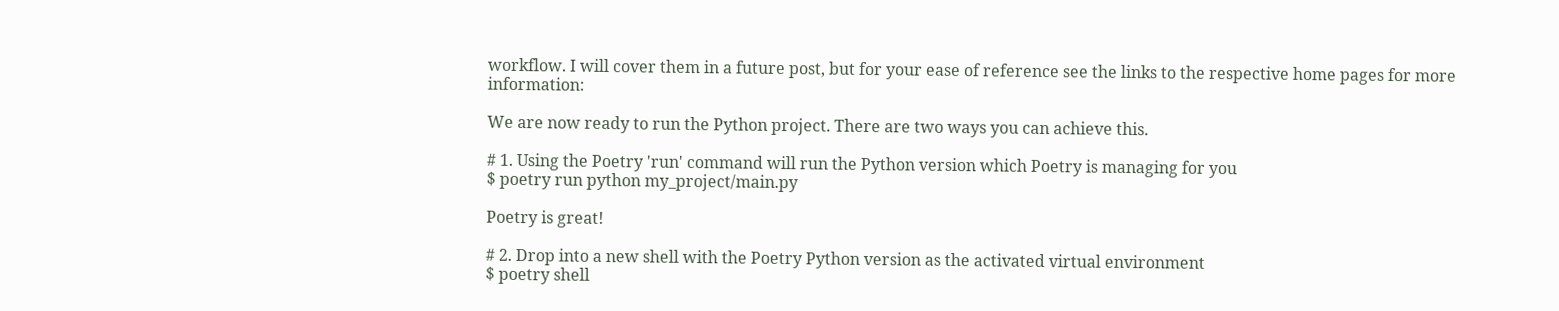workflow. I will cover them in a future post, but for your ease of reference see the links to the respective home pages for more information:

We are now ready to run the Python project. There are two ways you can achieve this.

# 1. Using the Poetry 'run' command will run the Python version which Poetry is managing for you
$ poetry run python my_project/main.py

Poetry is great!

# 2. Drop into a new shell with the Poetry Python version as the activated virtual environment
$ poetry shell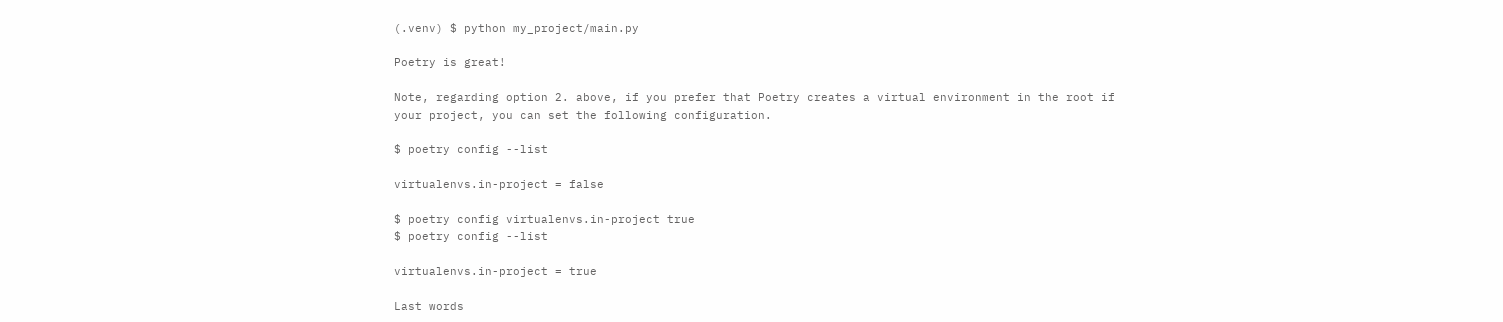(.venv) $ python my_project/main.py

Poetry is great!

Note, regarding option 2. above, if you prefer that Poetry creates a virtual environment in the root if your project, you can set the following configuration.

$ poetry config --list

virtualenvs.in-project = false

$ poetry config virtualenvs.in-project true
$ poetry config --list

virtualenvs.in-project = true

Last words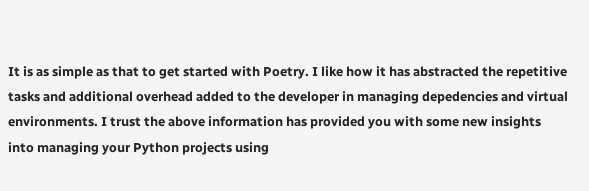It is as simple as that to get started with Poetry. I like how it has abstracted the repetitive tasks and additional overhead added to the developer in managing depedencies and virtual environments. I trust the above information has provided you with some new insights into managing your Python projects using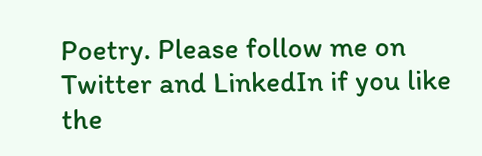Poetry. Please follow me on Twitter and LinkedIn if you like the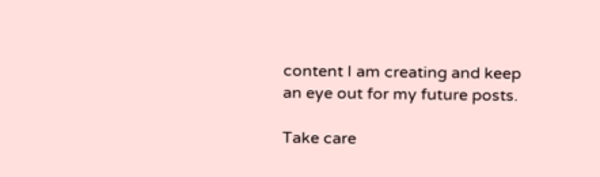content I am creating and keep an eye out for my future posts.

Take care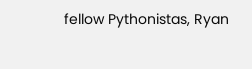fellow Pythonistas, Ryan